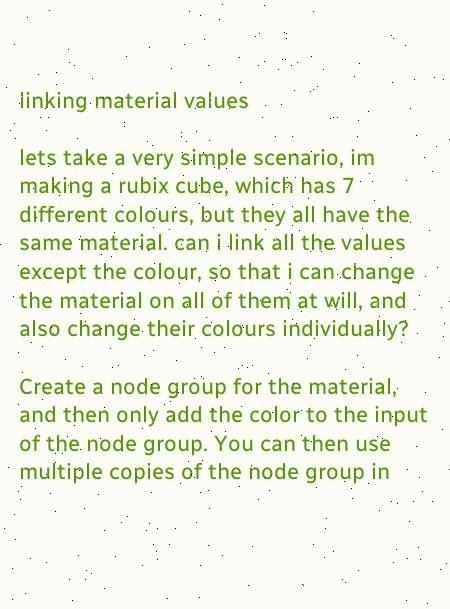linking material values

lets take a very simple scenario, im making a rubix cube, which has 7 different colours, but they all have the same material. can i link all the values except the colour, so that i can change the material on all of them at will, and also change their colours individually?

Create a node group for the material, and then only add the color to the input of the node group. You can then use multiple copies of the node group in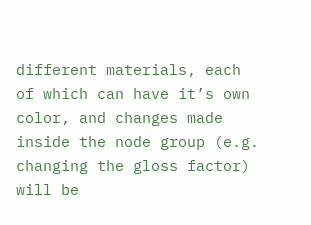different materials, each of which can have it’s own color, and changes made inside the node group (e.g. changing the gloss factor) will be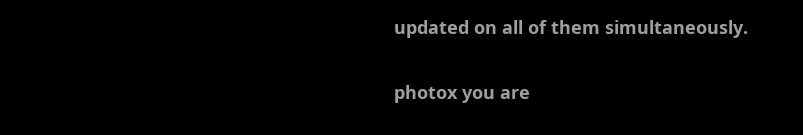updated on all of them simultaneously.

photox you are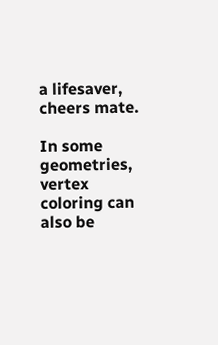a lifesaver, cheers mate.

In some geometries, vertex coloring can also be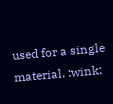used for a single material. :wink: